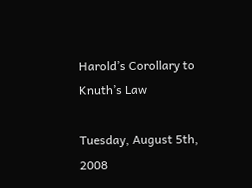Harold’s Corollary to Knuth’s Law

Tuesday, August 5th, 2008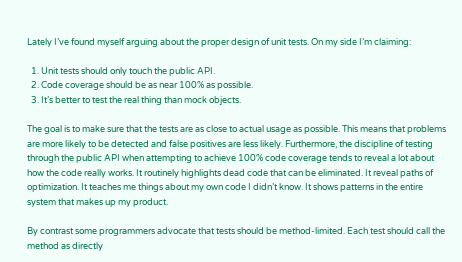Lately I’ve found myself arguing about the proper design of unit tests. On my side I’m claiming:

  1. Unit tests should only touch the public API.
  2. Code coverage should be as near 100% as possible.
  3. It’s better to test the real thing than mock objects.

The goal is to make sure that the tests are as close to actual usage as possible. This means that problems are more likely to be detected and false positives are less likely. Furthermore, the discipline of testing through the public API when attempting to achieve 100% code coverage tends to reveal a lot about how the code really works. It routinely highlights dead code that can be eliminated. It reveal paths of optimization. It teaches me things about my own code I didn’t know. It shows patterns in the entire system that makes up my product.

By contrast some programmers advocate that tests should be method-limited. Each test should call the method as directly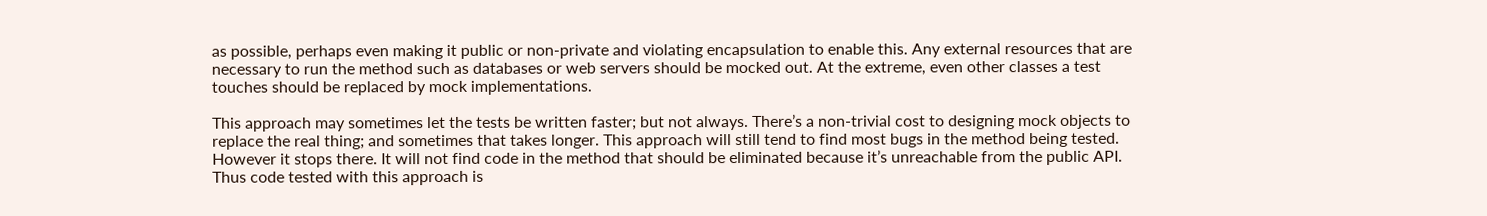as possible, perhaps even making it public or non-private and violating encapsulation to enable this. Any external resources that are necessary to run the method such as databases or web servers should be mocked out. At the extreme, even other classes a test touches should be replaced by mock implementations.

This approach may sometimes let the tests be written faster; but not always. There’s a non-trivial cost to designing mock objects to replace the real thing; and sometimes that takes longer. This approach will still tend to find most bugs in the method being tested. However it stops there. It will not find code in the method that should be eliminated because it’s unreachable from the public API. Thus code tested with this approach is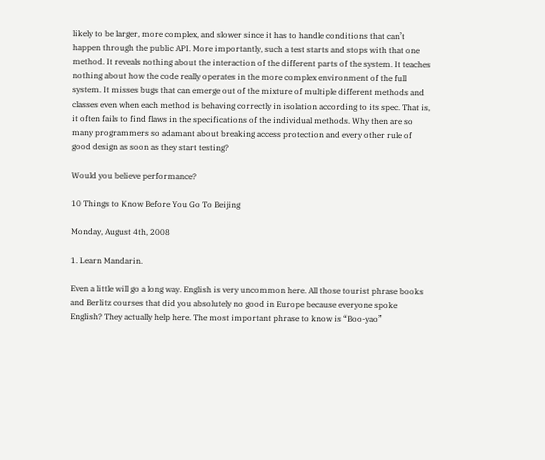likely to be larger, more complex, and slower since it has to handle conditions that can’t happen through the public API. More importantly, such a test starts and stops with that one method. It reveals nothing about the interaction of the different parts of the system. It teaches nothing about how the code really operates in the more complex environment of the full system. It misses bugs that can emerge out of the mixture of multiple different methods and classes even when each method is behaving correctly in isolation according to its spec. That is, it often fails to find flaws in the specifications of the individual methods. Why then are so many programmers so adamant about breaking access protection and every other rule of good design as soon as they start testing?

Would you believe performance?

10 Things to Know Before You Go To Beijing

Monday, August 4th, 2008

1. Learn Mandarin.

Even a little will go a long way. English is very uncommon here. All those tourist phrase books and Berlitz courses that did you absolutely no good in Europe because everyone spoke English? They actually help here. The most important phrase to know is “Boo-yao”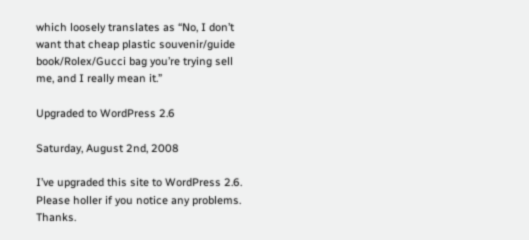which loosely translates as “No, I don’t want that cheap plastic souvenir/guide book/Rolex/Gucci bag you’re trying sell me, and I really mean it.”

Upgraded to WordPress 2.6

Saturday, August 2nd, 2008

I’ve upgraded this site to WordPress 2.6. Please holler if you notice any problems. Thanks.